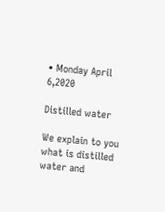• Monday April 6,2020

Distilled water

We explain to you what is distilled water and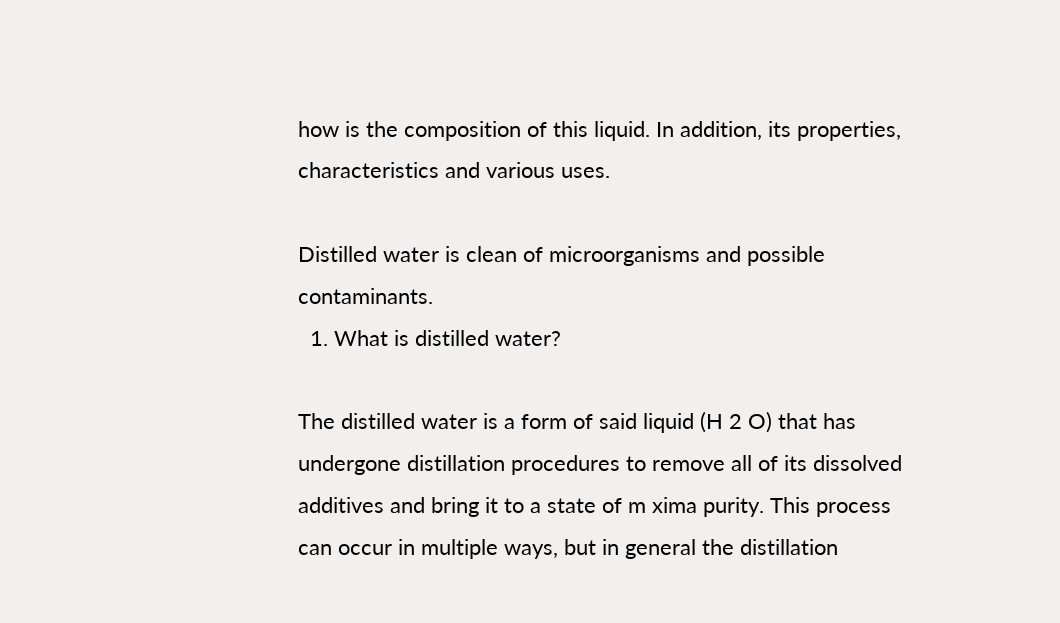how is the composition of this liquid. In addition, its properties, characteristics and various uses.

Distilled water is clean of microorganisms and possible contaminants.
  1. What is distilled water?

The distilled water is a form of said liquid (H 2 O) that has undergone distillation procedures to remove all of its dissolved additives and bring it to a state of m xima purity. This process can occur in multiple ways, but in general the distillation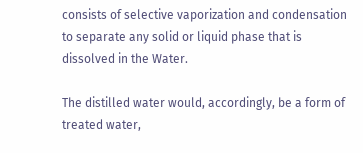consists of selective vaporization and condensation to separate any solid or liquid phase that is dissolved in the Water.

The distilled water would, accordingly, be a form of treated water,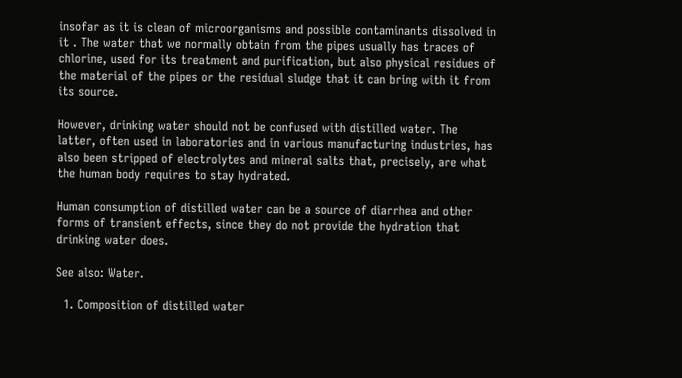insofar as it is clean of microorganisms and possible contaminants dissolved in it . The water that we normally obtain from the pipes usually has traces of chlorine, used for its treatment and purification, but also physical residues of the material of the pipes or the residual sludge that it can bring with it from its source.

However, drinking water should not be confused with distilled water. The latter, often used in laboratories and in various manufacturing industries, has also been stripped of electrolytes and mineral salts that, precisely, are what the human body requires to stay hydrated.

Human consumption of distilled water can be a source of diarrhea and other forms of transient effects, since they do not provide the hydration that drinking water does.

See also: Water.

  1. Composition of distilled water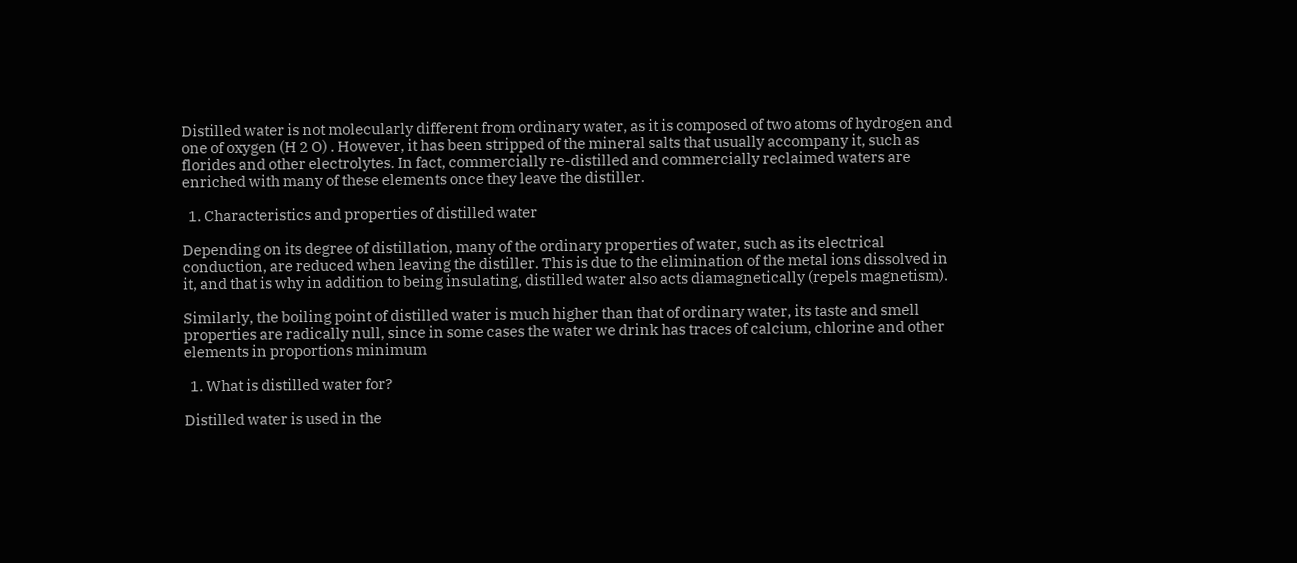Distilled water is not molecularly different from ordinary water, as it is composed of two atoms of hydrogen and one of oxygen (H 2 O) . However, it has been stripped of the mineral salts that usually accompany it, such as florides and other electrolytes. In fact, commercially re-distilled and commercially reclaimed waters are enriched with many of these elements once they leave the distiller.

  1. Characteristics and properties of distilled water

Depending on its degree of distillation, many of the ordinary properties of water, such as its electrical conduction, are reduced when leaving the distiller. This is due to the elimination of the metal ions dissolved in it, and that is why in addition to being insulating, distilled water also acts diamagnetically (repels magnetism).

Similarly, the boiling point of distilled water is much higher than that of ordinary water, its taste and smell properties are radically null, since in some cases the water we drink has traces of calcium, chlorine and other elements in proportions minimum

  1. What is distilled water for?

Distilled water is used in the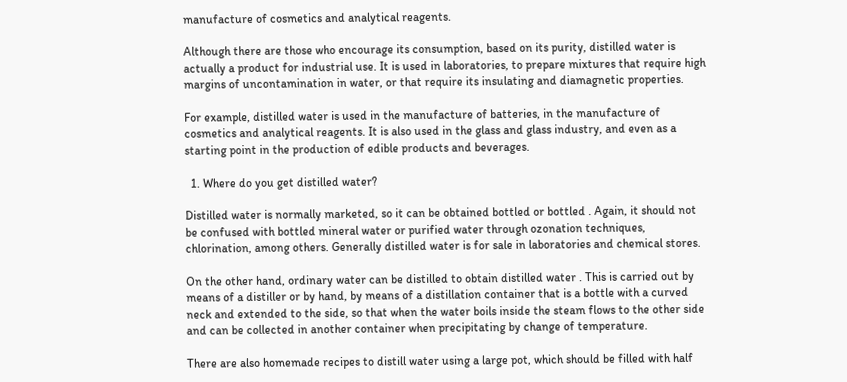manufacture of cosmetics and analytical reagents.

Although there are those who encourage its consumption, based on its purity, distilled water is actually a product for industrial use. It is used in laboratories, to prepare mixtures that require high margins of uncontamination in water, or that require its insulating and diamagnetic properties.

For example, distilled water is used in the manufacture of batteries, in the manufacture of cosmetics and analytical reagents. It is also used in the glass and glass industry, and even as a starting point in the production of edible products and beverages.

  1. Where do you get distilled water?

Distilled water is normally marketed, so it can be obtained bottled or bottled . Again, it should not be confused with bottled mineral water or purified water through ozonation techniques, chlorination, among others. Generally distilled water is for sale in laboratories and chemical stores.

On the other hand, ordinary water can be distilled to obtain distilled water . This is carried out by means of a distiller or by hand, by means of a distillation container that is a bottle with a curved neck and extended to the side, so that when the water boils inside the steam flows to the other side and can be collected in another container when precipitating by change of temperature.

There are also homemade recipes to distill water using a large pot, which should be filled with half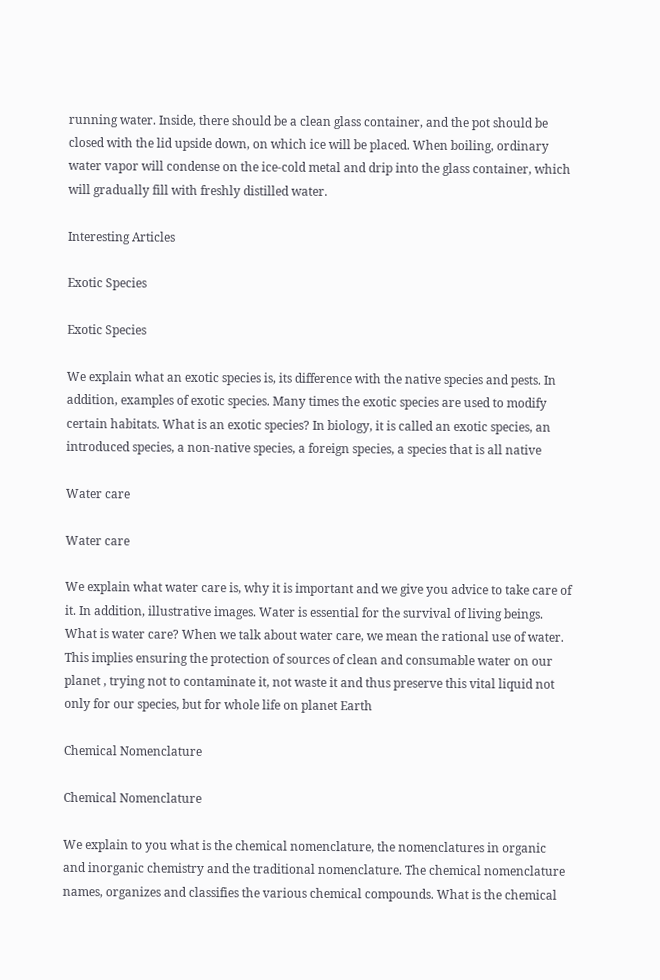running water. Inside, there should be a clean glass container, and the pot should be closed with the lid upside down, on which ice will be placed. When boiling, ordinary water vapor will condense on the ice-cold metal and drip into the glass container, which will gradually fill with freshly distilled water.

Interesting Articles

Exotic Species

Exotic Species

We explain what an exotic species is, its difference with the native species and pests. In addition, examples of exotic species. Many times the exotic species are used to modify certain habitats. What is an exotic species? In biology, it is called an exotic species, an introduced species, a non-native species, a foreign species, a species that is all native

Water care

Water care

We explain what water care is, why it is important and we give you advice to take care of it. In addition, illustrative images. Water is essential for the survival of living beings. What is water care? When we talk about water care, we mean the rational use of water. This implies ensuring the protection of sources of clean and consumable water on our planet , trying not to contaminate it, not waste it and thus preserve this vital liquid not only for our species, but for whole life on planet Earth

Chemical Nomenclature

Chemical Nomenclature

We explain to you what is the chemical nomenclature, the nomenclatures in organic and inorganic chemistry and the traditional nomenclature. The chemical nomenclature names, organizes and classifies the various chemical compounds. What is the chemical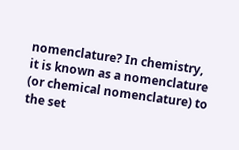nomenclature? In chemistry, it is known as a nomenclature (or chemical nomenclature) to the set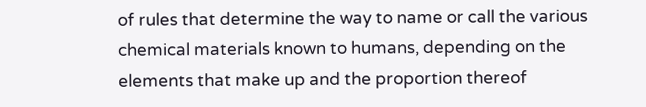of rules that determine the way to name or call the various chemical materials known to humans, depending on the elements that make up and the proportion thereof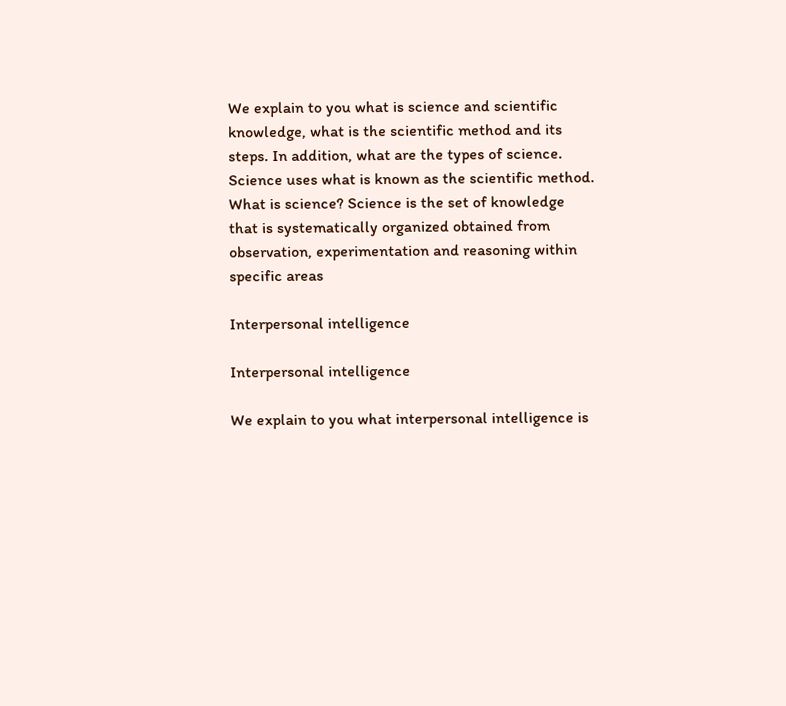We explain to you what is science and scientific knowledge, what is the scientific method and its steps. In addition, what are the types of science. Science uses what is known as the scientific method. What is science? Science is the set of knowledge that is systematically organized obtained from observation, experimentation and reasoning within specific areas

Interpersonal intelligence

Interpersonal intelligence

We explain to you what interpersonal intelligence is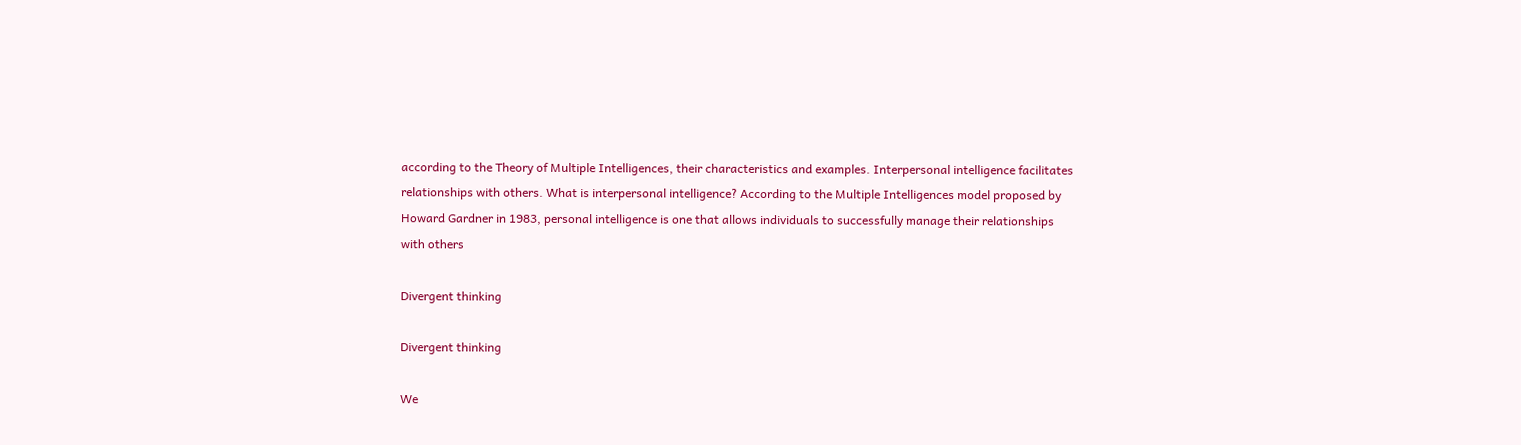according to the Theory of Multiple Intelligences, their characteristics and examples. Interpersonal intelligence facilitates relationships with others. What is interpersonal intelligence? According to the Multiple Intelligences model proposed by Howard Gardner in 1983, personal intelligence is one that allows individuals to successfully manage their relationships with others

Divergent thinking

Divergent thinking

We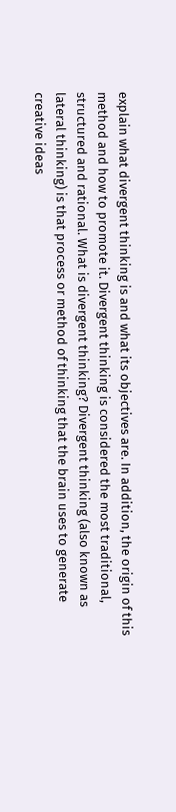explain what divergent thinking is and what its objectives are. In addition, the origin of this method and how to promote it. Divergent thinking is considered the most traditional, structured and rational. What is divergent thinking? Divergent thinking (also known as lateral thinking) is that process or method of thinking that the brain uses to generate creative ideas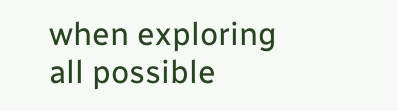when exploring all possible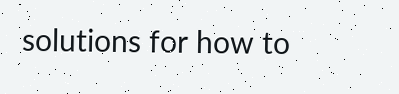solutions for how to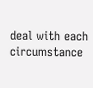deal with each circumstance